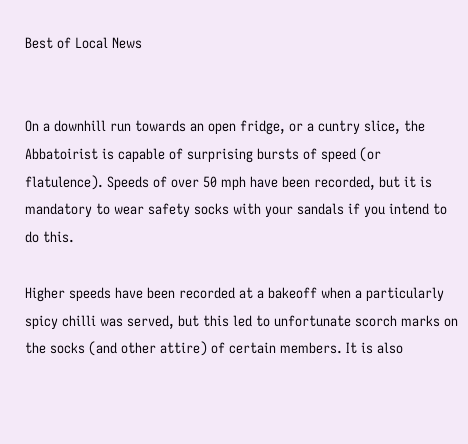Best of Local News


On a downhill run towards an open fridge, or a cuntry slice, the Abbatoirist is capable of surprising bursts of speed (or flatulence). Speeds of over 50 mph have been recorded, but it is mandatory to wear safety socks with your sandals if you intend to do this.

Higher speeds have been recorded at a bakeoff when a particularly spicy chilli was served, but this led to unfortunate scorch marks on the socks (and other attire) of certain members. It is also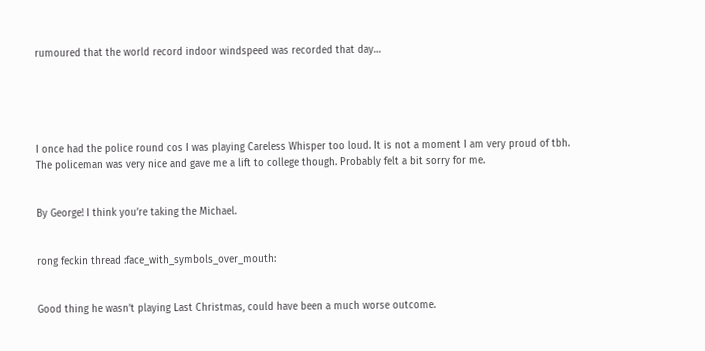rumoured that the world record indoor windspeed was recorded that day…





I once had the police round cos I was playing Careless Whisper too loud. It is not a moment I am very proud of tbh.
The policeman was very nice and gave me a lift to college though. Probably felt a bit sorry for me.


By George! I think you’re taking the Michael.


rong feckin thread :face_with_symbols_over_mouth:


Good thing he wasn’t playing Last Christmas, could have been a much worse outcome.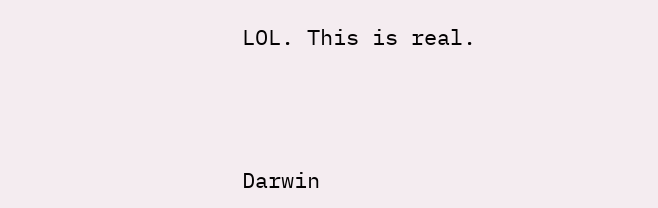LOL. This is real.




Darwin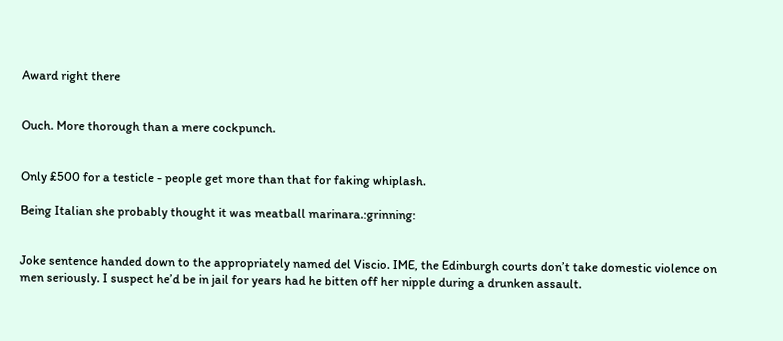Award right there


Ouch. More thorough than a mere cockpunch.


Only £500 for a testicle - people get more than that for faking whiplash.

Being Italian she probably thought it was meatball marinara.:grinning:


Joke sentence handed down to the appropriately named del Viscio. IME, the Edinburgh courts don’t take domestic violence on men seriously. I suspect he’d be in jail for years had he bitten off her nipple during a drunken assault.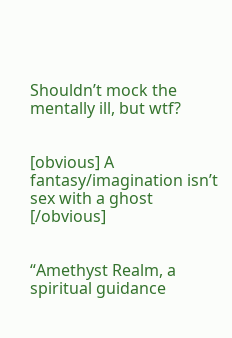Shouldn’t mock the mentally ill, but wtf?


[obvious] A fantasy/imagination isn’t sex with a ghost [/obvious]


“Amethyst Realm, a spiritual guidance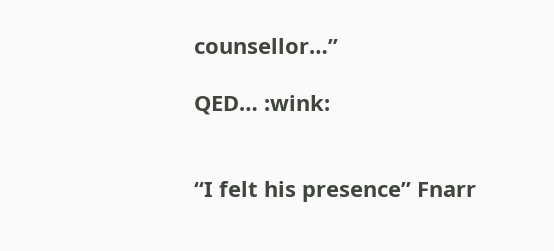counsellor…”

QED… :wink:


“I felt his presence” Fnarr